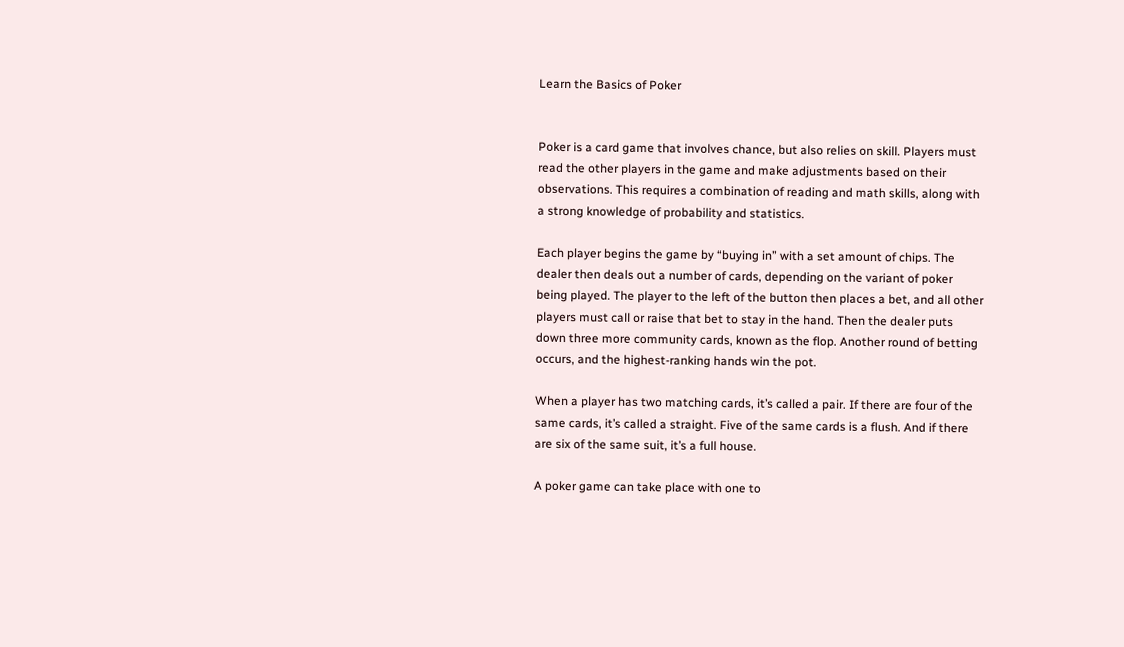Learn the Basics of Poker


Poker is a card game that involves chance, but also relies on skill. Players must read the other players in the game and make adjustments based on their observations. This requires a combination of reading and math skills, along with a strong knowledge of probability and statistics.

Each player begins the game by “buying in” with a set amount of chips. The dealer then deals out a number of cards, depending on the variant of poker being played. The player to the left of the button then places a bet, and all other players must call or raise that bet to stay in the hand. Then the dealer puts down three more community cards, known as the flop. Another round of betting occurs, and the highest-ranking hands win the pot.

When a player has two matching cards, it’s called a pair. If there are four of the same cards, it’s called a straight. Five of the same cards is a flush. And if there are six of the same suit, it’s a full house.

A poker game can take place with one to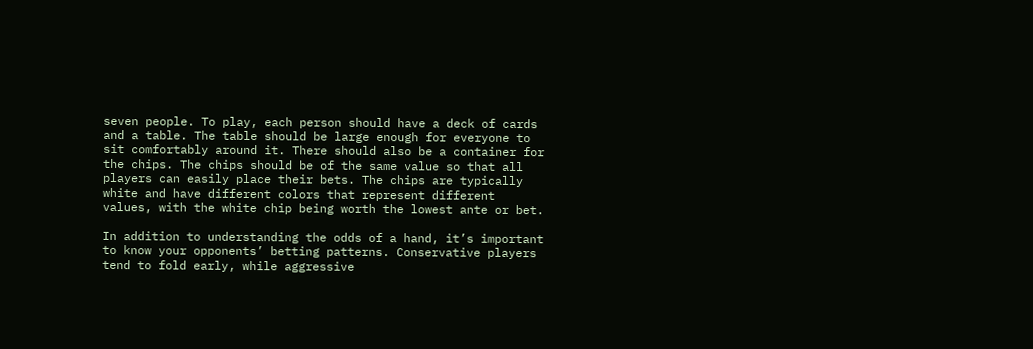seven people. To play, each person should have a deck of cards and a table. The table should be large enough for everyone to sit comfortably around it. There should also be a container for the chips. The chips should be of the same value so that all players can easily place their bets. The chips are typically white and have different colors that represent different values, with the white chip being worth the lowest ante or bet.

In addition to understanding the odds of a hand, it’s important to know your opponents’ betting patterns. Conservative players tend to fold early, while aggressive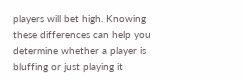players will bet high. Knowing these differences can help you determine whether a player is bluffing or just playing it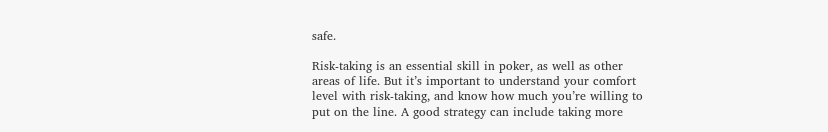safe.

Risk-taking is an essential skill in poker, as well as other areas of life. But it’s important to understand your comfort level with risk-taking, and know how much you’re willing to put on the line. A good strategy can include taking more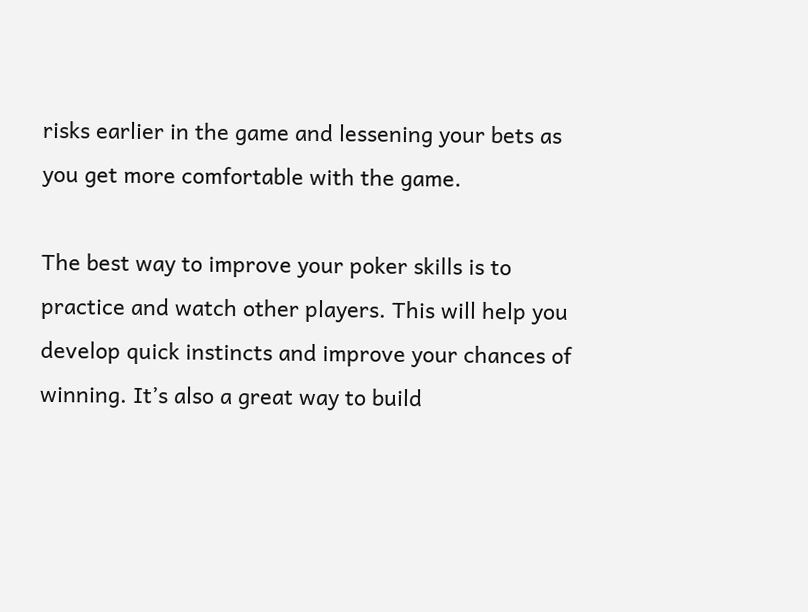risks earlier in the game and lessening your bets as you get more comfortable with the game.

The best way to improve your poker skills is to practice and watch other players. This will help you develop quick instincts and improve your chances of winning. It’s also a great way to build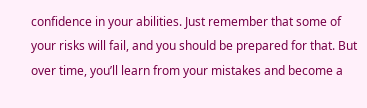confidence in your abilities. Just remember that some of your risks will fail, and you should be prepared for that. But over time, you’ll learn from your mistakes and become a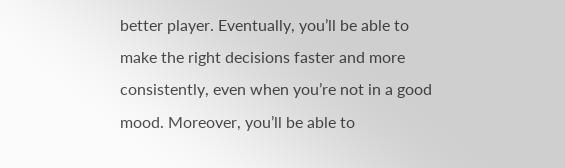better player. Eventually, you’ll be able to make the right decisions faster and more consistently, even when you’re not in a good mood. Moreover, you’ll be able to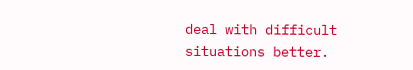deal with difficult situations better.